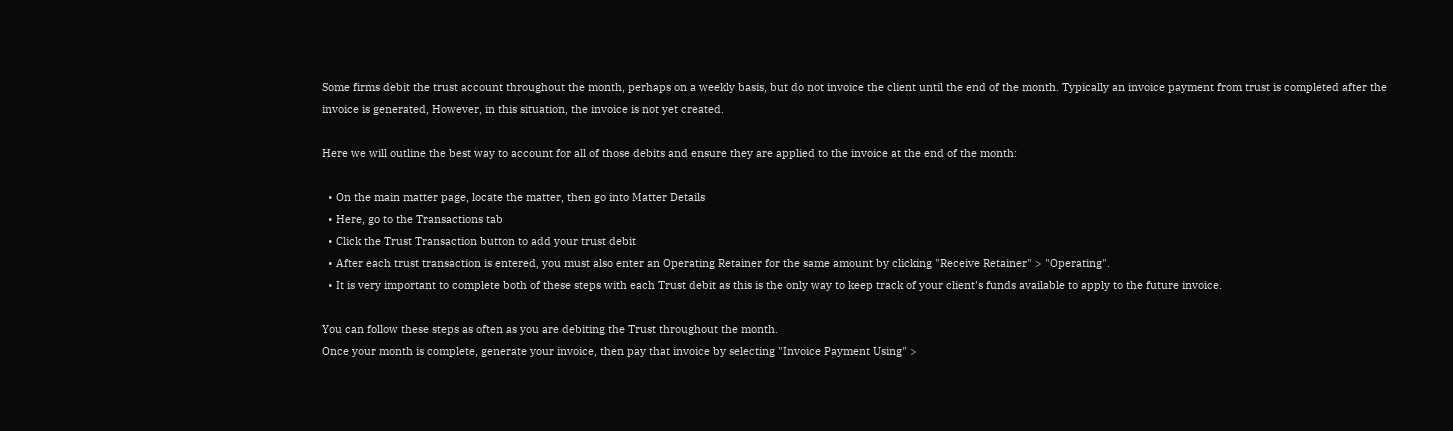Some firms debit the trust account throughout the month, perhaps on a weekly basis, but do not invoice the client until the end of the month. Typically an invoice payment from trust is completed after the invoice is generated, However, in this situation, the invoice is not yet created.

Here we will outline the best way to account for all of those debits and ensure they are applied to the invoice at the end of the month:

  • On the main matter page, locate the matter, then go into Matter Details
  • Here, go to the Transactions tab
  • Click the Trust Transaction button to add your trust debit
  • After each trust transaction is entered, you must also enter an Operating Retainer for the same amount by clicking "Receive Retainer" > "Operating".
  • It is very important to complete both of these steps with each Trust debit as this is the only way to keep track of your client's funds available to apply to the future invoice.

You can follow these steps as often as you are debiting the Trust throughout the month.
Once your month is complete, generate your invoice, then pay that invoice by selecting "Invoice Payment Using" >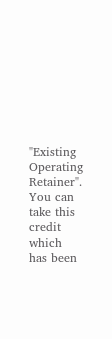"Existing Operating Retainer". You can take this credit which has been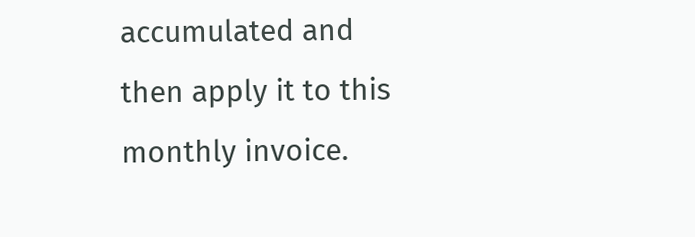accumulated and then apply it to this monthly invoice.